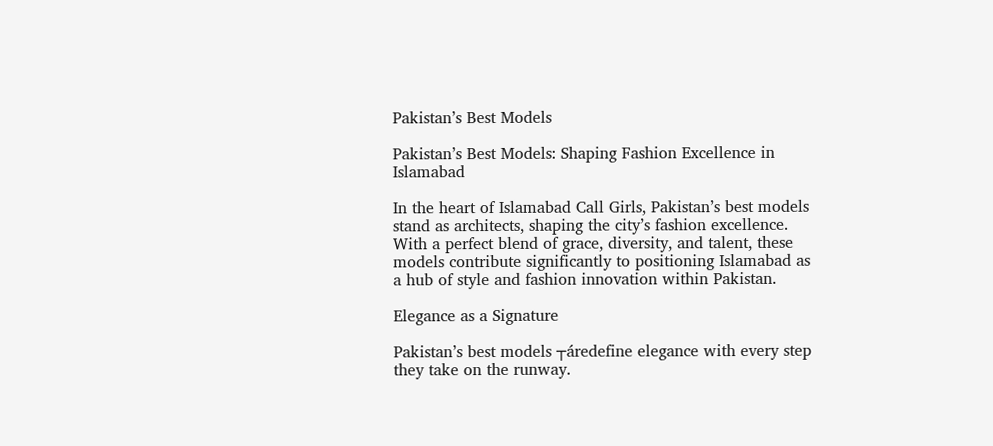Pakistan’s Best Models

Pakistan’s Best Models: Shaping Fashion Excellence in Islamabad

In the heart of Islamabad Call Girls, Pakistan’s best models stand as architects, shaping the city’s fashion excellence. With a perfect blend of grace, diversity, and talent, these models contribute significantly to positioning Islamabad as a hub of style and fashion innovation within Pakistan.

Elegance as a Signature

Pakistan’s best models ┬áredefine elegance with every step they take on the runway.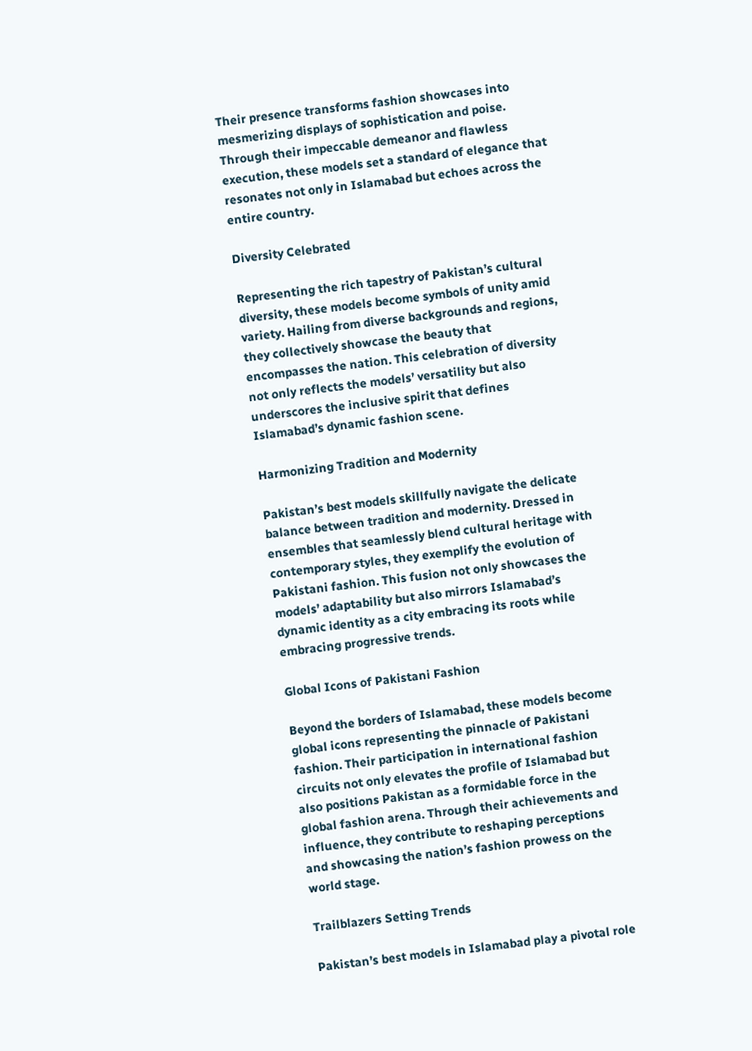Their presence transforms fashion showcases into mesmerizing displays of sophistication and poise. Through their impeccable demeanor and flawless execution, these models set a standard of elegance that resonates not only in Islamabad but echoes across the entire country.

Diversity Celebrated

Representing the rich tapestry of Pakistan’s cultural diversity, these models become symbols of unity amid variety. Hailing from diverse backgrounds and regions, they collectively showcase the beauty that encompasses the nation. This celebration of diversity not only reflects the models’ versatility but also underscores the inclusive spirit that defines Islamabad’s dynamic fashion scene.

Harmonizing Tradition and Modernity

Pakistan’s best models skillfully navigate the delicate balance between tradition and modernity. Dressed in ensembles that seamlessly blend cultural heritage with contemporary styles, they exemplify the evolution of Pakistani fashion. This fusion not only showcases the models’ adaptability but also mirrors Islamabad’s dynamic identity as a city embracing its roots while embracing progressive trends.

Global Icons of Pakistani Fashion

Beyond the borders of Islamabad, these models become global icons representing the pinnacle of Pakistani fashion. Their participation in international fashion circuits not only elevates the profile of Islamabad but also positions Pakistan as a formidable force in the global fashion arena. Through their achievements and influence, they contribute to reshaping perceptions and showcasing the nation’s fashion prowess on the world stage.

Trailblazers Setting Trends

Pakistan’s best models in Islamabad play a pivotal role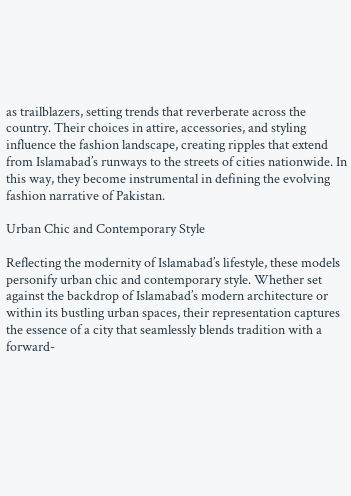as trailblazers, setting trends that reverberate across the country. Their choices in attire, accessories, and styling influence the fashion landscape, creating ripples that extend from Islamabad’s runways to the streets of cities nationwide. In this way, they become instrumental in defining the evolving fashion narrative of Pakistan.

Urban Chic and Contemporary Style

Reflecting the modernity of Islamabad’s lifestyle, these models personify urban chic and contemporary style. Whether set against the backdrop of Islamabad’s modern architecture or within its bustling urban spaces, their representation captures the essence of a city that seamlessly blends tradition with a forward-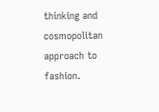thinking and cosmopolitan approach to fashion.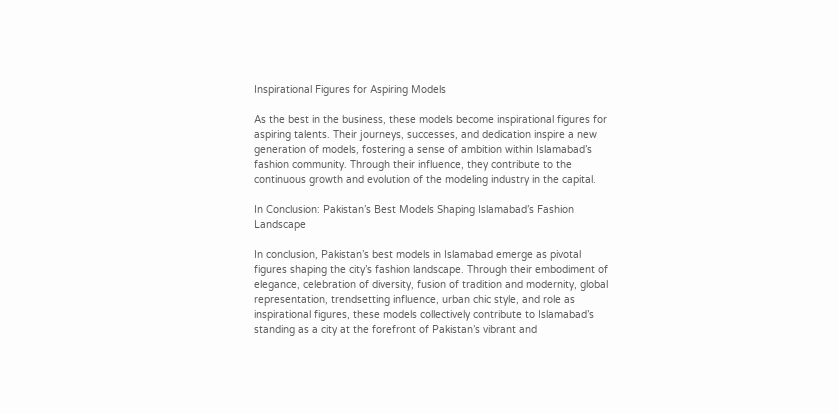Inspirational Figures for Aspiring Models

As the best in the business, these models become inspirational figures for aspiring talents. Their journeys, successes, and dedication inspire a new generation of models, fostering a sense of ambition within Islamabad’s fashion community. Through their influence, they contribute to the continuous growth and evolution of the modeling industry in the capital.

In Conclusion: Pakistan’s Best Models Shaping Islamabad’s Fashion Landscape

In conclusion, Pakistan’s best models in Islamabad emerge as pivotal figures shaping the city’s fashion landscape. Through their embodiment of elegance, celebration of diversity, fusion of tradition and modernity, global representation, trendsetting influence, urban chic style, and role as inspirational figures, these models collectively contribute to Islamabad’s standing as a city at the forefront of Pakistan’s vibrant and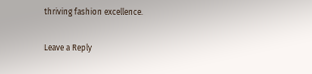thriving fashion excellence.

Leave a Reply